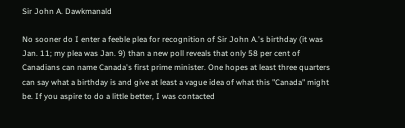Sir John A. Dawkmanald

No sooner do I enter a feeble plea for recognition of Sir John A.'s birthday (it was Jan. 11; my plea was Jan. 9) than a new poll reveals that only 58 per cent of Canadians can name Canada's first prime minister. One hopes at least three quarters can say what a birthday is and give at least a vague idea of what this "Canada" might be. If you aspire to do a little better, I was contacted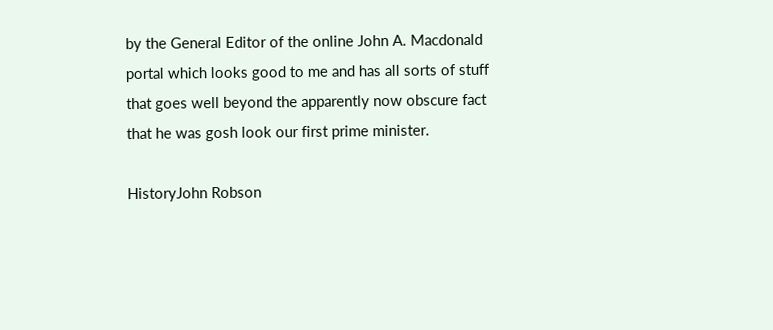by the General Editor of the online John A. Macdonald portal which looks good to me and has all sorts of stuff that goes well beyond the apparently now obscure fact that he was gosh look our first prime minister.

HistoryJohn Robson